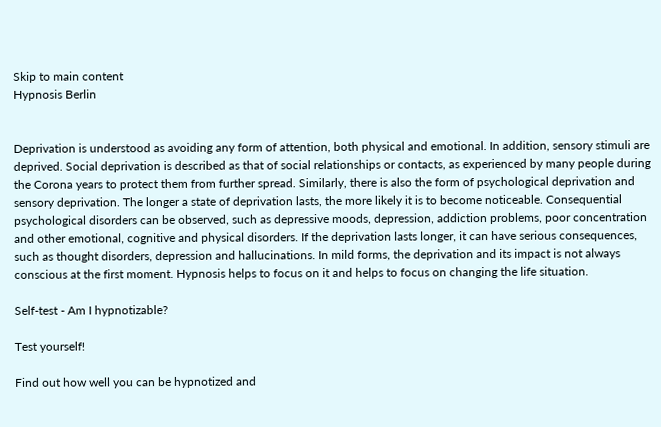Skip to main content
Hypnosis Berlin


Deprivation is understood as avoiding any form of attention, both physical and emotional. In addition, sensory stimuli are deprived. Social deprivation is described as that of social relationships or contacts, as experienced by many people during the Corona years to protect them from further spread. Similarly, there is also the form of psychological deprivation and sensory deprivation. The longer a state of deprivation lasts, the more likely it is to become noticeable. Consequential psychological disorders can be observed, such as depressive moods, depression, addiction problems, poor concentration and other emotional, cognitive and physical disorders. If the deprivation lasts longer, it can have serious consequences, such as thought disorders, depression and hallucinations. In mild forms, the deprivation and its impact is not always conscious at the first moment. Hypnosis helps to focus on it and helps to focus on changing the life situation.

Self-test - Am I hypnotizable?

Test yourself!

Find out how well you can be hypnotized and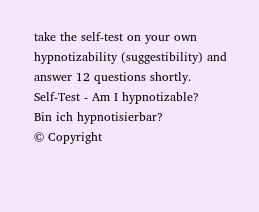take the self-test on your own hypnotizability (suggestibility) and answer 12 questions shortly.
Self-Test - Am I hypnotizable?
Bin ich hypnotisierbar?
© Copyright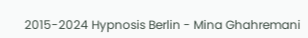2015-2024 Hypnosis Berlin - Mina Ghahremani